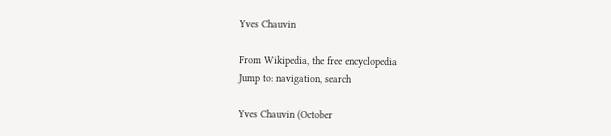Yves Chauvin

From Wikipedia, the free encyclopedia
Jump to: navigation, search

Yves Chauvin (October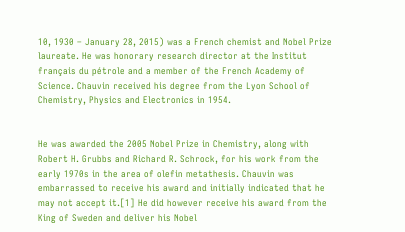10, 1930 – January 28, 2015) was a French chemist and Nobel Prize laureate. He was honorary research director at the Institut français du pétrole and a member of the French Academy of Science. Chauvin received his degree from the Lyon School of Chemistry, Physics and Electronics in 1954.


He was awarded the 2005 Nobel Prize in Chemistry, along with Robert H. Grubbs and Richard R. Schrock, for his work from the early 1970s in the area of olefin metathesis. Chauvin was embarrassed to receive his award and initially indicated that he may not accept it.[1] He did however receive his award from the King of Sweden and deliver his Nobel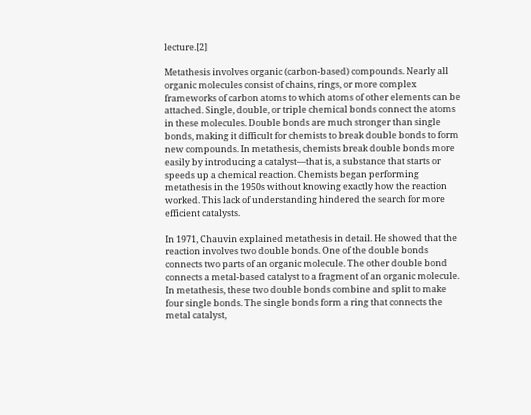lecture.[2]

Metathesis involves organic (carbon-based) compounds. Nearly all organic molecules consist of chains, rings, or more complex frameworks of carbon atoms to which atoms of other elements can be attached. Single, double, or triple chemical bonds connect the atoms in these molecules. Double bonds are much stronger than single bonds, making it difficult for chemists to break double bonds to form new compounds. In metathesis, chemists break double bonds more easily by introducing a catalyst—that is, a substance that starts or speeds up a chemical reaction. Chemists began performing metathesis in the 1950s without knowing exactly how the reaction worked. This lack of understanding hindered the search for more efficient catalysts.

In 1971, Chauvin explained metathesis in detail. He showed that the reaction involves two double bonds. One of the double bonds connects two parts of an organic molecule. The other double bond connects a metal-based catalyst to a fragment of an organic molecule. In metathesis, these two double bonds combine and split to make four single bonds. The single bonds form a ring that connects the metal catalyst,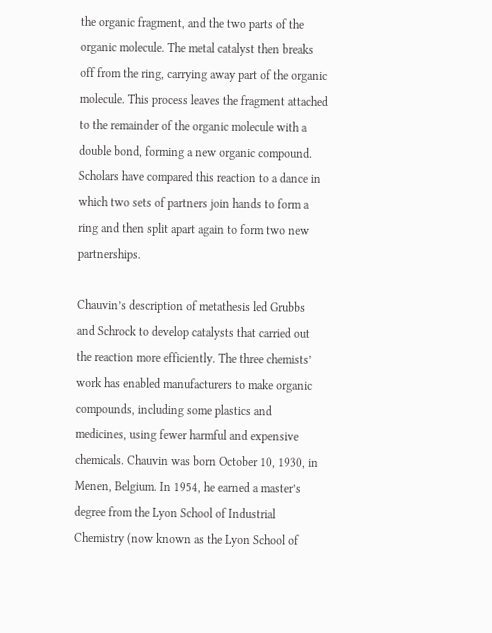the organic fragment, and the two parts of the organic molecule. The metal catalyst then breaks off from the ring, carrying away part of the organic molecule. This process leaves the fragment attached to the remainder of the organic molecule with a double bond, forming a new organic compound. Scholars have compared this reaction to a dance in which two sets of partners join hands to form a ring and then split apart again to form two new partnerships.

Chauvin’s description of metathesis led Grubbs and Schrock to develop catalysts that carried out the reaction more efficiently. The three chemists’ work has enabled manufacturers to make organic compounds, including some plastics and medicines, using fewer harmful and expensive chemicals. Chauvin was born October 10, 1930, in Menen, Belgium. In 1954, he earned a master’s degree from the Lyon School of Industrial Chemistry (now known as the Lyon School of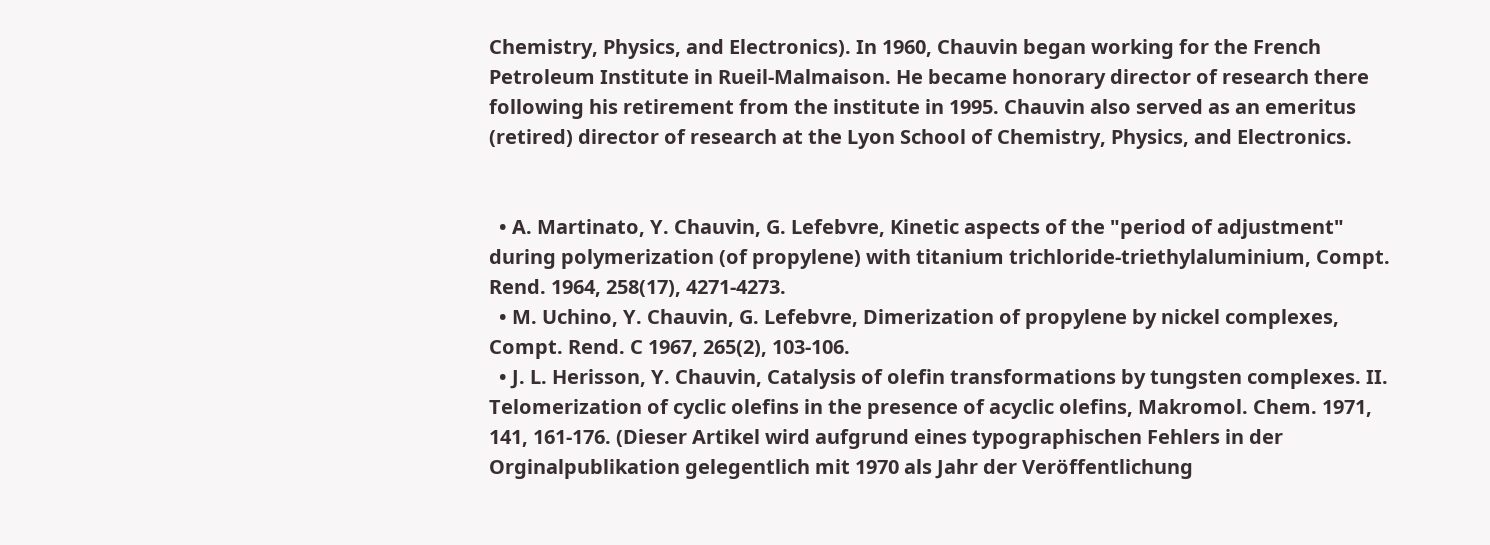Chemistry, Physics, and Electronics). In 1960, Chauvin began working for the French Petroleum Institute in Rueil-Malmaison. He became honorary director of research there following his retirement from the institute in 1995. Chauvin also served as an emeritus (retired) director of research at the Lyon School of Chemistry, Physics, and Electronics.


  • A. Martinato, Y. Chauvin, G. Lefebvre, Kinetic aspects of the "period of adjustment" during polymerization (of propylene) with titanium trichloride-triethylaluminium, Compt. Rend. 1964, 258(17), 4271-4273.
  • M. Uchino, Y. Chauvin, G. Lefebvre, Dimerization of propylene by nickel complexes, Compt. Rend. C 1967, 265(2), 103-106.
  • J. L. Herisson, Y. Chauvin, Catalysis of olefin transformations by tungsten complexes. II. Telomerization of cyclic olefins in the presence of acyclic olefins, Makromol. Chem. 1971, 141, 161-176. (Dieser Artikel wird aufgrund eines typographischen Fehlers in der Orginalpublikation gelegentlich mit 1970 als Jahr der Veröffentlichung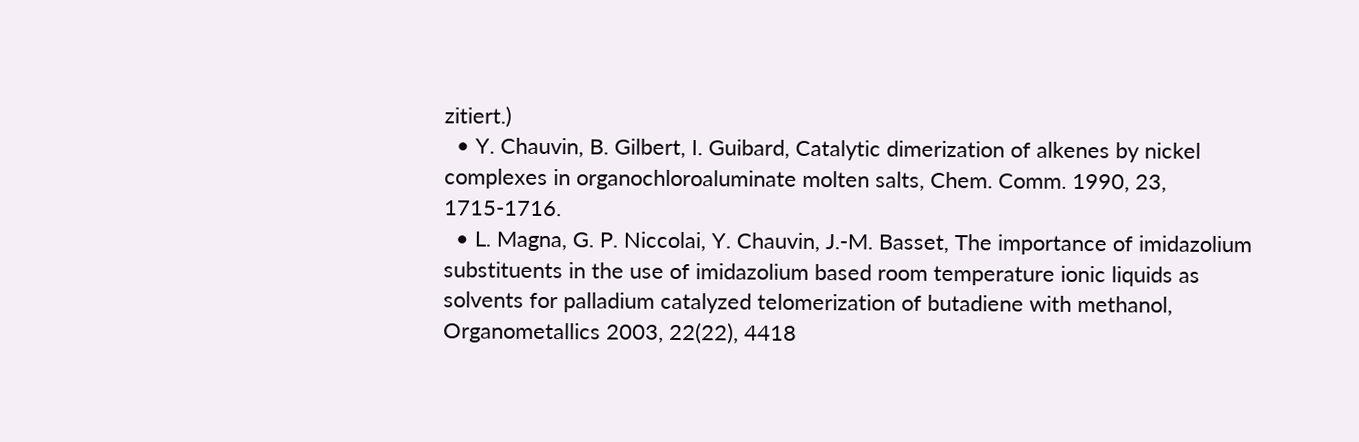zitiert.)
  • Y. Chauvin, B. Gilbert, I. Guibard, Catalytic dimerization of alkenes by nickel complexes in organochloroaluminate molten salts, Chem. Comm. 1990, 23, 1715-1716.
  • L. Magna, G. P. Niccolai, Y. Chauvin, J.-M. Basset, The importance of imidazolium substituents in the use of imidazolium based room temperature ionic liquids as solvents for palladium catalyzed telomerization of butadiene with methanol, Organometallics 2003, 22(22), 4418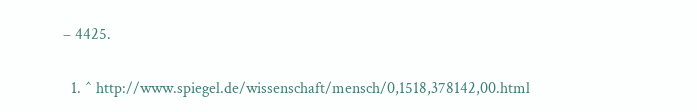– 4425.


  1. ^ http://www.spiegel.de/wissenschaft/mensch/0,1518,378142,00.html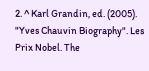2. ^ Karl Grandin, ed. (2005). "Yves Chauvin Biography". Les Prix Nobel. The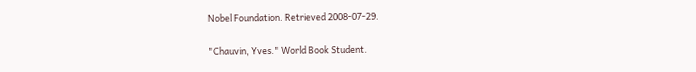Nobel Foundation. Retrieved 2008-07-29.

"Chauvin, Yves." World Book Student.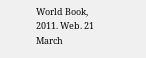World Book, 2011. Web. 21 March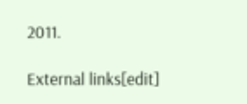2011.

External links[edit]